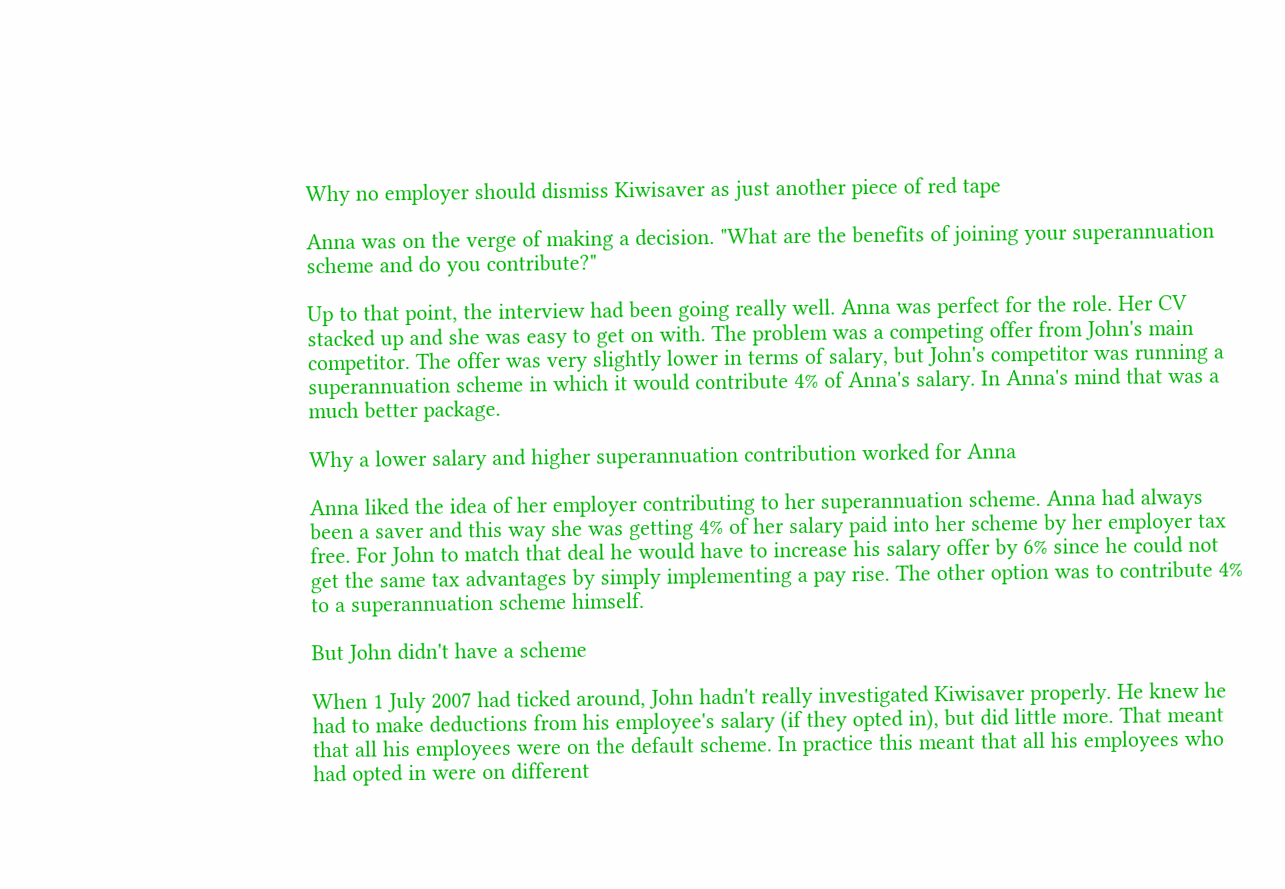Why no employer should dismiss Kiwisaver as just another piece of red tape

Anna was on the verge of making a decision. "What are the benefits of joining your superannuation scheme and do you contribute?"

Up to that point, the interview had been going really well. Anna was perfect for the role. Her CV stacked up and she was easy to get on with. The problem was a competing offer from John's main competitor. The offer was very slightly lower in terms of salary, but John's competitor was running a superannuation scheme in which it would contribute 4% of Anna's salary. In Anna's mind that was a much better package.

Why a lower salary and higher superannuation contribution worked for Anna

Anna liked the idea of her employer contributing to her superannuation scheme. Anna had always been a saver and this way she was getting 4% of her salary paid into her scheme by her employer tax free. For John to match that deal he would have to increase his salary offer by 6% since he could not get the same tax advantages by simply implementing a pay rise. The other option was to contribute 4% to a superannuation scheme himself.

But John didn't have a scheme

When 1 July 2007 had ticked around, John hadn't really investigated Kiwisaver properly. He knew he had to make deductions from his employee's salary (if they opted in), but did little more. That meant that all his employees were on the default scheme. In practice this meant that all his employees who had opted in were on different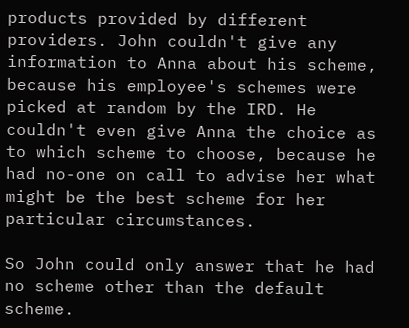products provided by different providers. John couldn't give any information to Anna about his scheme, because his employee's schemes were picked at random by the IRD. He couldn't even give Anna the choice as to which scheme to choose, because he had no-one on call to advise her what might be the best scheme for her particular circumstances.

So John could only answer that he had no scheme other than the default scheme.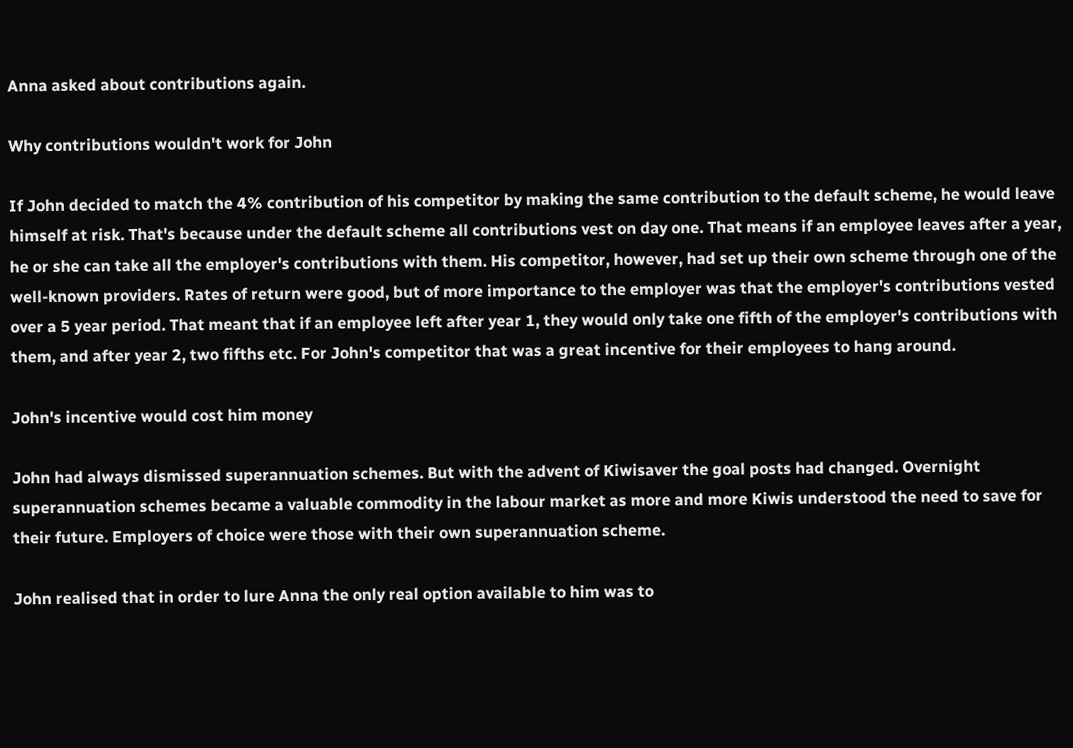Anna asked about contributions again.

Why contributions wouldn't work for John

If John decided to match the 4% contribution of his competitor by making the same contribution to the default scheme, he would leave himself at risk. That's because under the default scheme all contributions vest on day one. That means if an employee leaves after a year, he or she can take all the employer's contributions with them. His competitor, however, had set up their own scheme through one of the well-known providers. Rates of return were good, but of more importance to the employer was that the employer's contributions vested over a 5 year period. That meant that if an employee left after year 1, they would only take one fifth of the employer's contributions with them, and after year 2, two fifths etc. For John's competitor that was a great incentive for their employees to hang around.

John's incentive would cost him money

John had always dismissed superannuation schemes. But with the advent of Kiwisaver the goal posts had changed. Overnight superannuation schemes became a valuable commodity in the labour market as more and more Kiwis understood the need to save for their future. Employers of choice were those with their own superannuation scheme.

John realised that in order to lure Anna the only real option available to him was to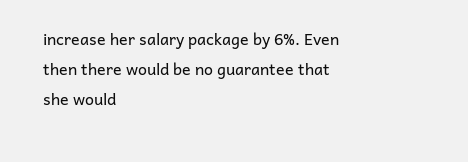increase her salary package by 6%. Even then there would be no guarantee that she would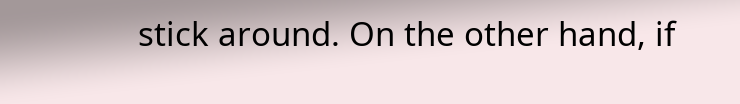stick around. On the other hand, if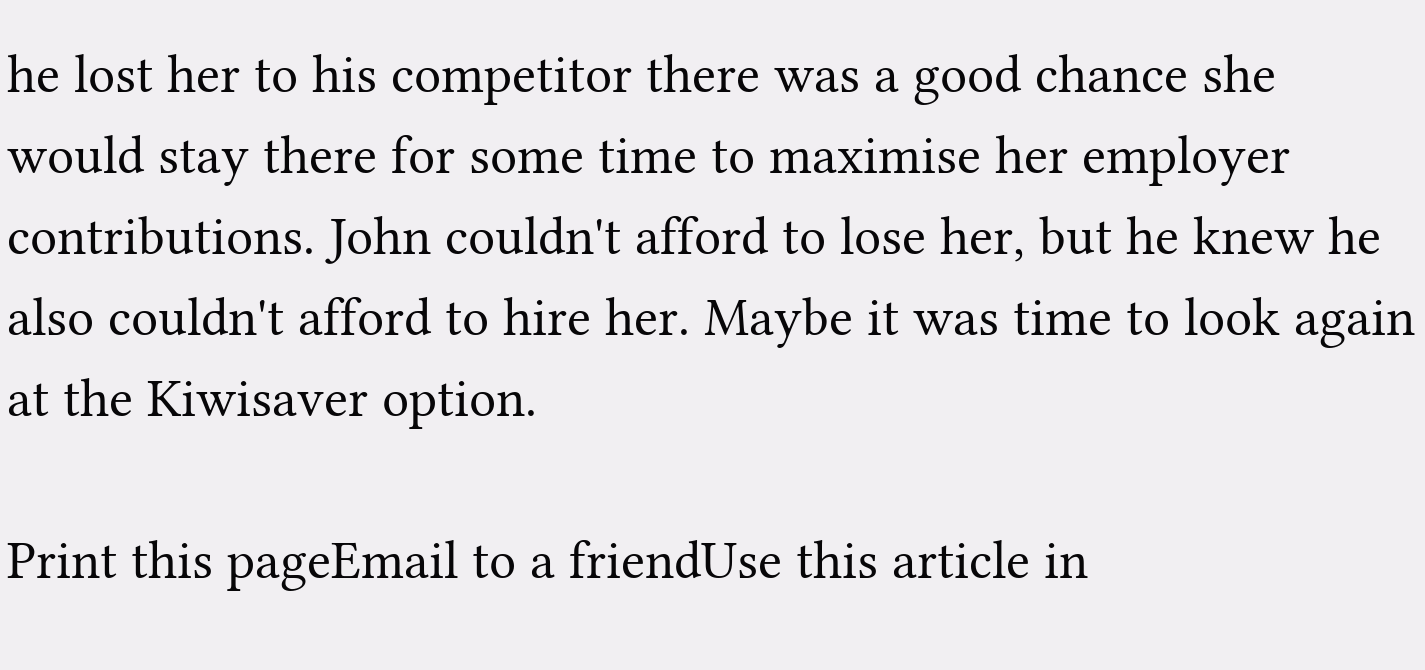he lost her to his competitor there was a good chance she would stay there for some time to maximise her employer contributions. John couldn't afford to lose her, but he knew he also couldn't afford to hire her. Maybe it was time to look again at the Kiwisaver option.

Print this pageEmail to a friendUse this article in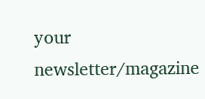your newsletter/magazine